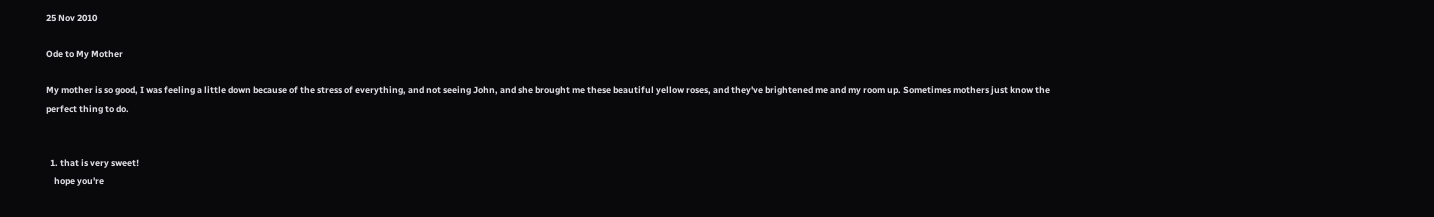25 Nov 2010

Ode to My Mother

My mother is so good, I was feeling a little down because of the stress of everything, and not seeing John, and she brought me these beautiful yellow roses, and they've brightened me and my room up. Sometimes mothers just know the perfect thing to do.


  1. that is very sweet!
    hope you're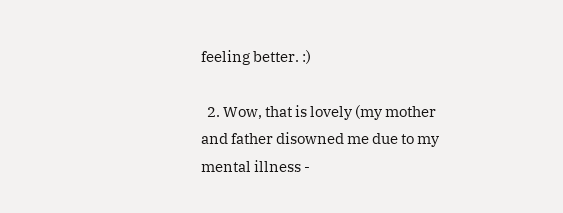feeling better. :)

  2. Wow, that is lovely (my mother and father disowned me due to my mental illness -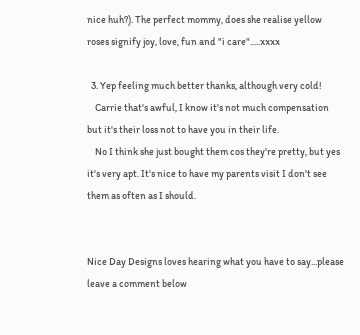nice huh?). The perfect mommy, does she realise yellow roses signify joy, love, fun and "i care".....xxxx

  3. Yep feeling much better thanks, although very cold!
    Carrie that's awful, I know it's not much compensation but it's their loss not to have you in their life.
    No I think she just bought them cos they're pretty, but yes it's very apt. It's nice to have my parents visit I don't see them as often as I should.


Nice Day Designs loves hearing what you have to say...please leave a comment below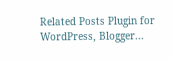Related Posts Plugin for WordPress, Blogger...